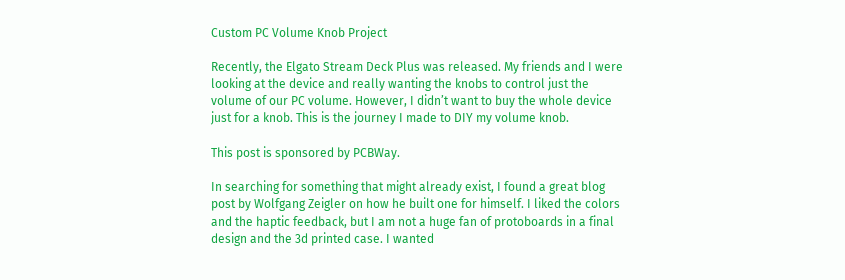Custom PC Volume Knob Project

Recently, the Elgato Stream Deck Plus was released. My friends and I were looking at the device and really wanting the knobs to control just the volume of our PC volume. However, I didn’t want to buy the whole device just for a knob. This is the journey I made to DIY my volume knob.

This post is sponsored by PCBWay.

In searching for something that might already exist, I found a great blog post by Wolfgang Zeigler on how he built one for himself. I liked the colors and the haptic feedback, but I am not a huge fan of protoboards in a final design and the 3d printed case. I wanted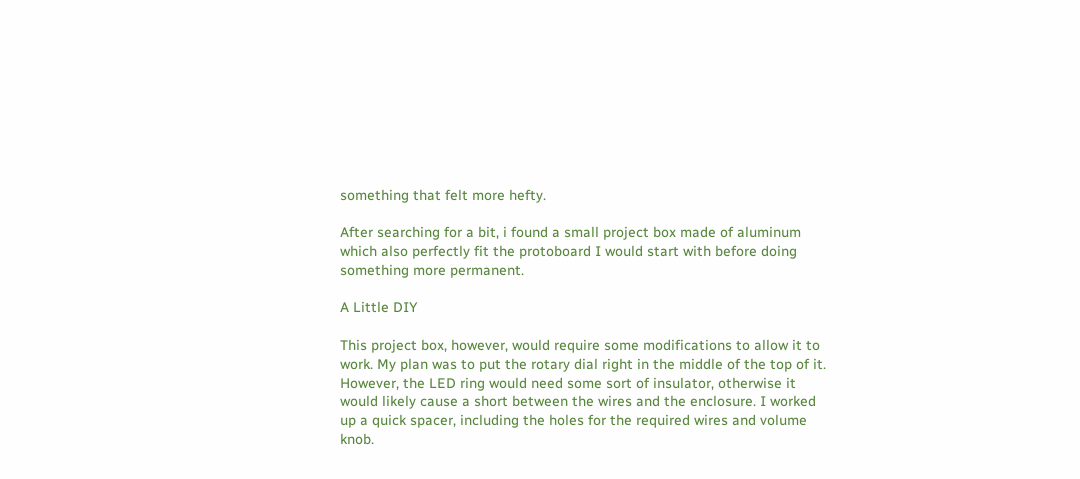something that felt more hefty.

After searching for a bit, i found a small project box made of aluminum which also perfectly fit the protoboard I would start with before doing something more permanent.

A Little DIY

This project box, however, would require some modifications to allow it to work. My plan was to put the rotary dial right in the middle of the top of it. However, the LED ring would need some sort of insulator, otherwise it would likely cause a short between the wires and the enclosure. I worked up a quick spacer, including the holes for the required wires and volume knob.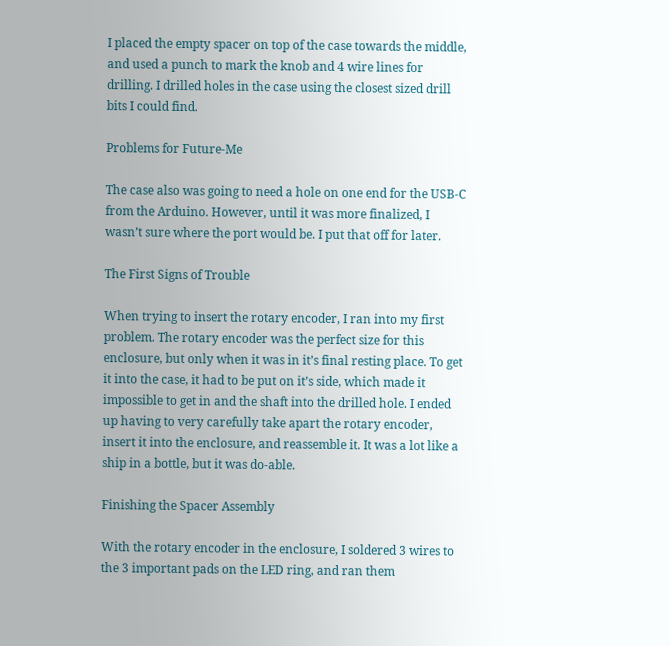I placed the empty spacer on top of the case towards the middle, and used a punch to mark the knob and 4 wire lines for drilling. I drilled holes in the case using the closest sized drill bits I could find.

Problems for Future-Me

The case also was going to need a hole on one end for the USB-C from the Arduino. However, until it was more finalized, I wasn’t sure where the port would be. I put that off for later.

The First Signs of Trouble

When trying to insert the rotary encoder, I ran into my first problem. The rotary encoder was the perfect size for this enclosure, but only when it was in it’s final resting place. To get it into the case, it had to be put on it’s side, which made it impossible to get in and the shaft into the drilled hole. I ended up having to very carefully take apart the rotary encoder, insert it into the enclosure, and reassemble it. It was a lot like a ship in a bottle, but it was do-able.

Finishing the Spacer Assembly

With the rotary encoder in the enclosure, I soldered 3 wires to the 3 important pads on the LED ring, and ran them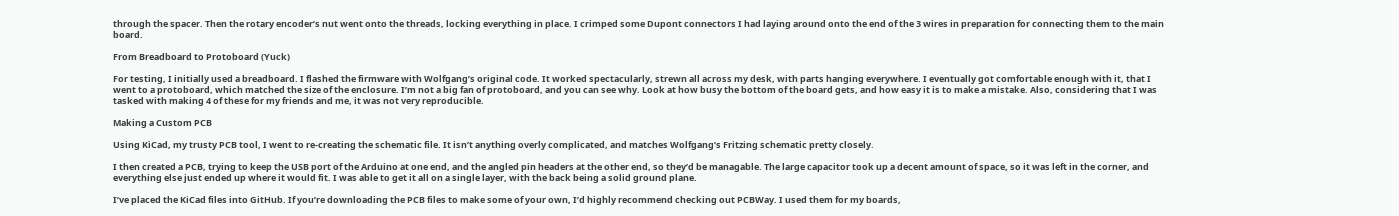through the spacer. Then the rotary encoder’s nut went onto the threads, locking everything in place. I crimped some Dupont connectors I had laying around onto the end of the 3 wires in preparation for connecting them to the main board.

From Breadboard to Protoboard (Yuck)

For testing, I initially used a breadboard. I flashed the firmware with Wolfgang’s original code. It worked spectacularly, strewn all across my desk, with parts hanging everywhere. I eventually got comfortable enough with it, that I went to a protoboard, which matched the size of the enclosure. I’m not a big fan of protoboard, and you can see why. Look at how busy the bottom of the board gets, and how easy it is to make a mistake. Also, considering that I was tasked with making 4 of these for my friends and me, it was not very reproducible.

Making a Custom PCB

Using KiCad, my trusty PCB tool, I went to re-creating the schematic file. It isn’t anything overly complicated, and matches Wolfgang’s Fritzing schematic pretty closely.

I then created a PCB, trying to keep the USB port of the Arduino at one end, and the angled pin headers at the other end, so they’d be managable. The large capacitor took up a decent amount of space, so it was left in the corner, and everything else just ended up where it would fit. I was able to get it all on a single layer, with the back being a solid ground plane.

I’ve placed the KiCad files into GitHub. If you’re downloading the PCB files to make some of your own, I’d highly recommend checking out PCBWay. I used them for my boards,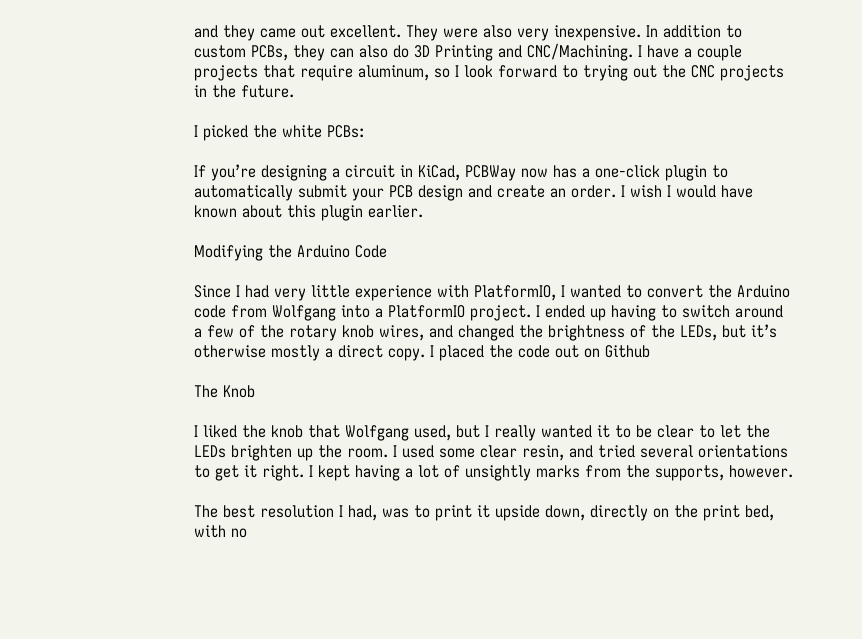and they came out excellent. They were also very inexpensive. In addition to custom PCBs, they can also do 3D Printing and CNC/Machining. I have a couple projects that require aluminum, so I look forward to trying out the CNC projects in the future.

I picked the white PCBs:

If you’re designing a circuit in KiCad, PCBWay now has a one-click plugin to automatically submit your PCB design and create an order. I wish I would have known about this plugin earlier.

Modifying the Arduino Code

Since I had very little experience with PlatformIO, I wanted to convert the Arduino code from Wolfgang into a PlatformIO project. I ended up having to switch around a few of the rotary knob wires, and changed the brightness of the LEDs, but it’s otherwise mostly a direct copy. I placed the code out on Github

The Knob

I liked the knob that Wolfgang used, but I really wanted it to be clear to let the LEDs brighten up the room. I used some clear resin, and tried several orientations to get it right. I kept having a lot of unsightly marks from the supports, however.

The best resolution I had, was to print it upside down, directly on the print bed, with no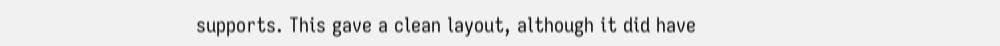supports. This gave a clean layout, although it did have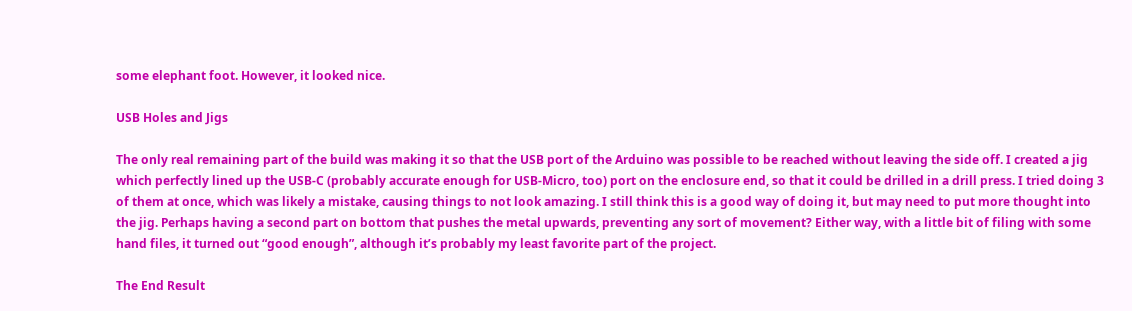some elephant foot. However, it looked nice.

USB Holes and Jigs

The only real remaining part of the build was making it so that the USB port of the Arduino was possible to be reached without leaving the side off. I created a jig which perfectly lined up the USB-C (probably accurate enough for USB-Micro, too) port on the enclosure end, so that it could be drilled in a drill press. I tried doing 3 of them at once, which was likely a mistake, causing things to not look amazing. I still think this is a good way of doing it, but may need to put more thought into the jig. Perhaps having a second part on bottom that pushes the metal upwards, preventing any sort of movement? Either way, with a little bit of filing with some hand files, it turned out “good enough”, although it’s probably my least favorite part of the project.

The End Result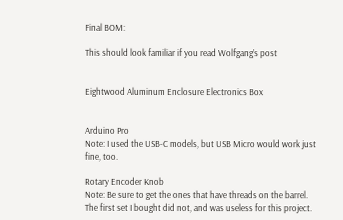Final BOM:

This should look familiar if you read Wolfgang’s post


Eightwood Aluminum Enclosure Electronics Box


Arduino Pro
Note: I used the USB-C models, but USB Micro would work just fine, too.

Rotary Encoder Knob
Note: Be sure to get the ones that have threads on the barrel. The first set I bought did not, and was useless for this project.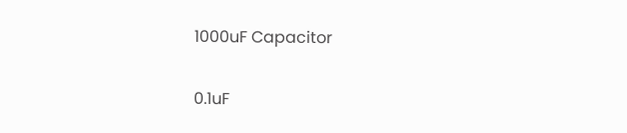1000uF Capacitor

0.1uF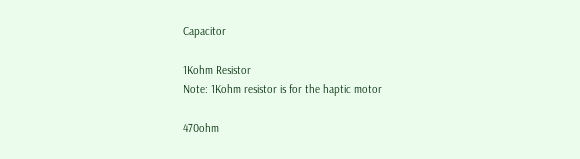Capacitor

1Kohm Resistor
Note: 1Kohm resistor is for the haptic motor

470ohm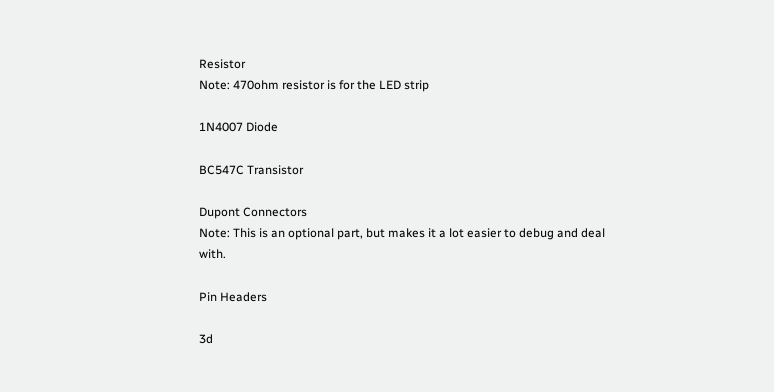Resistor
Note: 470ohm resistor is for the LED strip

1N4007 Diode

BC547C Transistor

Dupont Connectors
Note: This is an optional part, but makes it a lot easier to debug and deal with.

Pin Headers

3d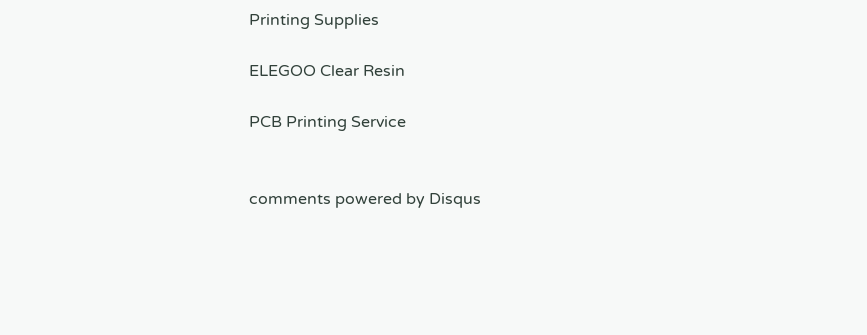Printing Supplies

ELEGOO Clear Resin

PCB Printing Service


comments powered by Disqus